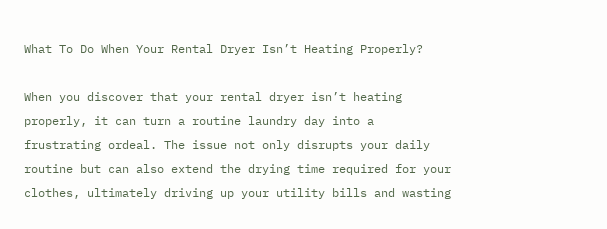What To Do When Your Rental Dryer Isn’t Heating Properly?

When you discover that your rental dryer isn’t heating properly, it can turn a routine laundry day into a frustrating ordeal. The issue not only disrupts your daily routine but can also extend the drying time required for your clothes, ultimately driving up your utility bills and wasting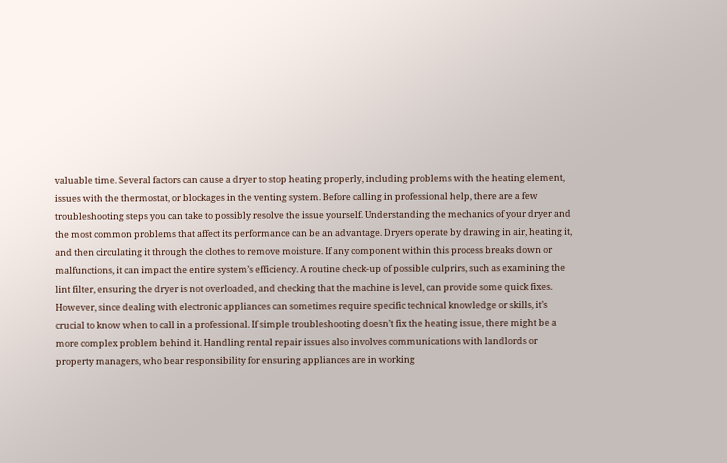valuable time. Several factors can cause a dryer to stop heating properly, including problems with the heating element, issues with the thermostat, or blockages in the venting system. Before calling in professional help, there are a few troubleshooting steps you can take to possibly resolve the issue yourself. Understanding the mechanics of your dryer and the most common problems that affect its performance can be an advantage. Dryers operate by drawing in air, heating it, and then circulating it through the clothes to remove moisture. If any component within this process breaks down or malfunctions, it can impact the entire system’s efficiency. A routine check-up of possible culprirs, such as examining the lint filter, ensuring the dryer is not overloaded, and checking that the machine is level, can provide some quick fixes. However, since dealing with electronic appliances can sometimes require specific technical knowledge or skills, it’s crucial to know when to call in a professional. If simple troubleshooting doesn’t fix the heating issue, there might be a more complex problem behind it. Handling rental repair issues also involves communications with landlords or property managers, who bear responsibility for ensuring appliances are in working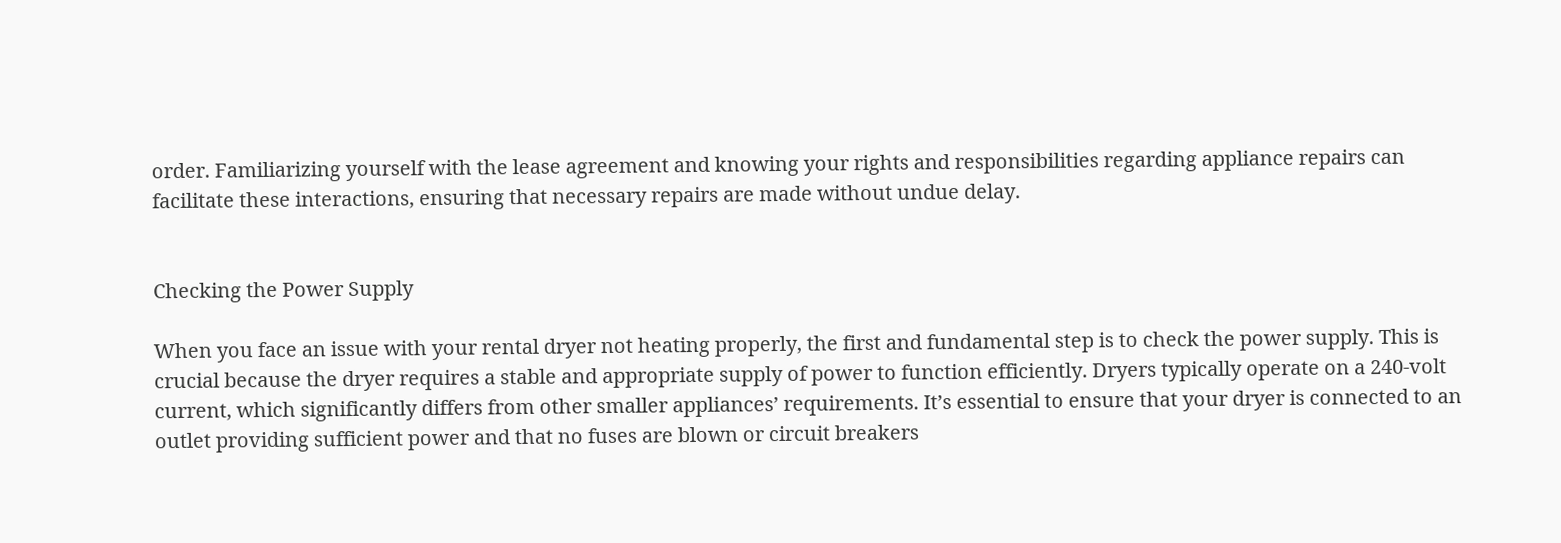order. Familiarizing yourself with the lease agreement and knowing your rights and responsibilities regarding appliance repairs can facilitate these interactions, ensuring that necessary repairs are made without undue delay.


Checking the Power Supply

When you face an issue with your rental dryer not heating properly, the first and fundamental step is to check the power supply. This is crucial because the dryer requires a stable and appropriate supply of power to function efficiently. Dryers typically operate on a 240-volt current, which significantly differs from other smaller appliances’ requirements. It’s essential to ensure that your dryer is connected to an outlet providing sufficient power and that no fuses are blown or circuit breakers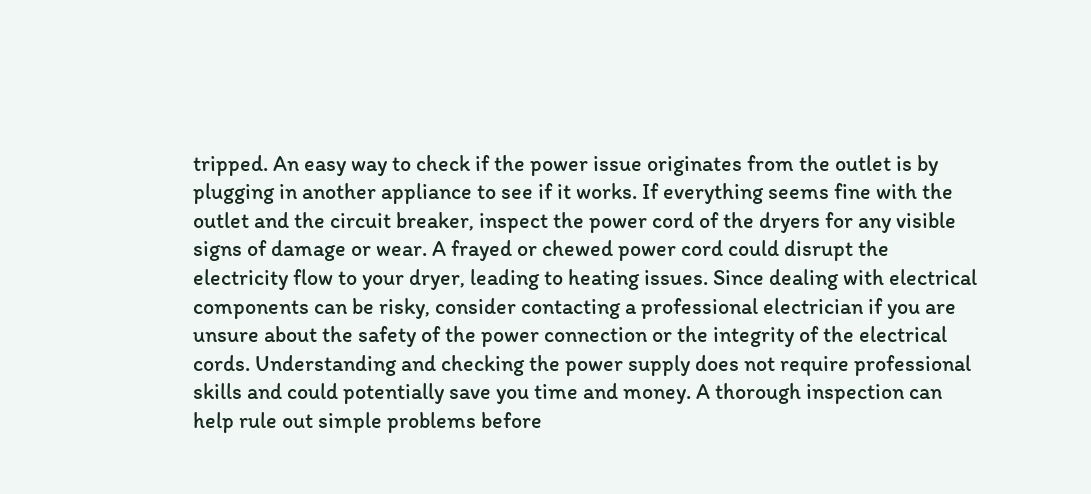tripped. An easy way to check if the power issue originates from the outlet is by plugging in another appliance to see if it works. If everything seems fine with the outlet and the circuit breaker, inspect the power cord of the dryers for any visible signs of damage or wear. A frayed or chewed power cord could disrupt the electricity flow to your dryer, leading to heating issues. Since dealing with electrical components can be risky, consider contacting a professional electrician if you are unsure about the safety of the power connection or the integrity of the electrical cords. Understanding and checking the power supply does not require professional skills and could potentially save you time and money. A thorough inspection can help rule out simple problems before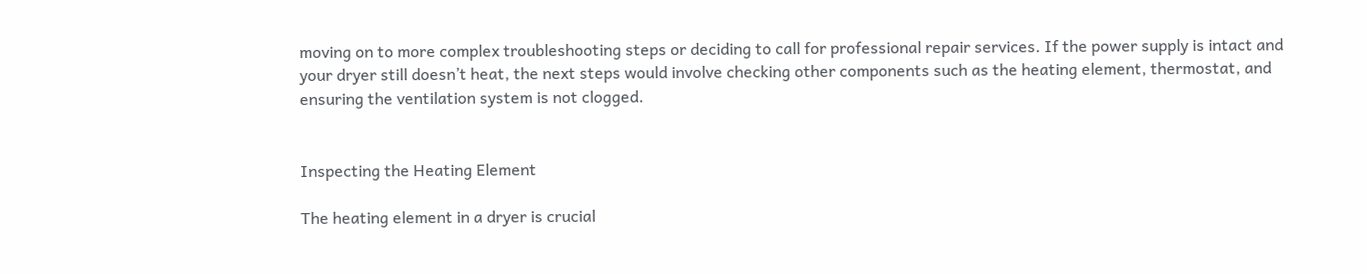moving on to more complex troubleshooting steps or deciding to call for professional repair services. If the power supply is intact and your dryer still doesn’t heat, the next steps would involve checking other components such as the heating element, thermostat, and ensuring the ventilation system is not clogged.


Inspecting the Heating Element

The heating element in a dryer is crucial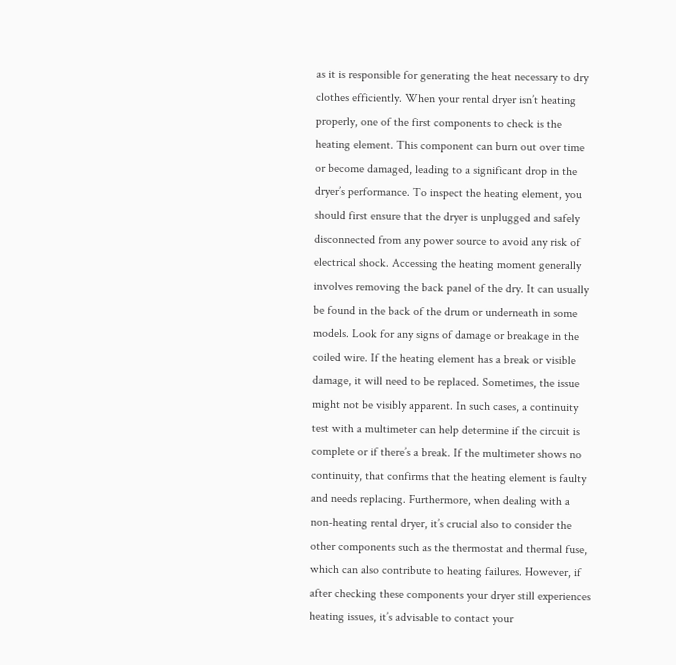as it is responsible for generating the heat necessary to dry clothes efficiently. When your rental dryer isn’t heating properly, one of the first components to check is the heating element. This component can burn out over time or become damaged, leading to a significant drop in the dryer’s performance. To inspect the heating element, you should first ensure that the dryer is unplugged and safely disconnected from any power source to avoid any risk of electrical shock. Accessing the heating moment generally involves removing the back panel of the dry. It can usually be found in the back of the drum or underneath in some models. Look for any signs of damage or breakage in the coiled wire. If the heating element has a break or visible damage, it will need to be replaced. Sometimes, the issue might not be visibly apparent. In such cases, a continuity test with a multimeter can help determine if the circuit is complete or if there’s a break. If the multimeter shows no continuity, that confirms that the heating element is faulty and needs replacing. Furthermore, when dealing with a non-heating rental dryer, it’s crucial also to consider the other components such as the thermostat and thermal fuse, which can also contribute to heating failures. However, if after checking these components your dryer still experiences heating issues, it’s advisable to contact your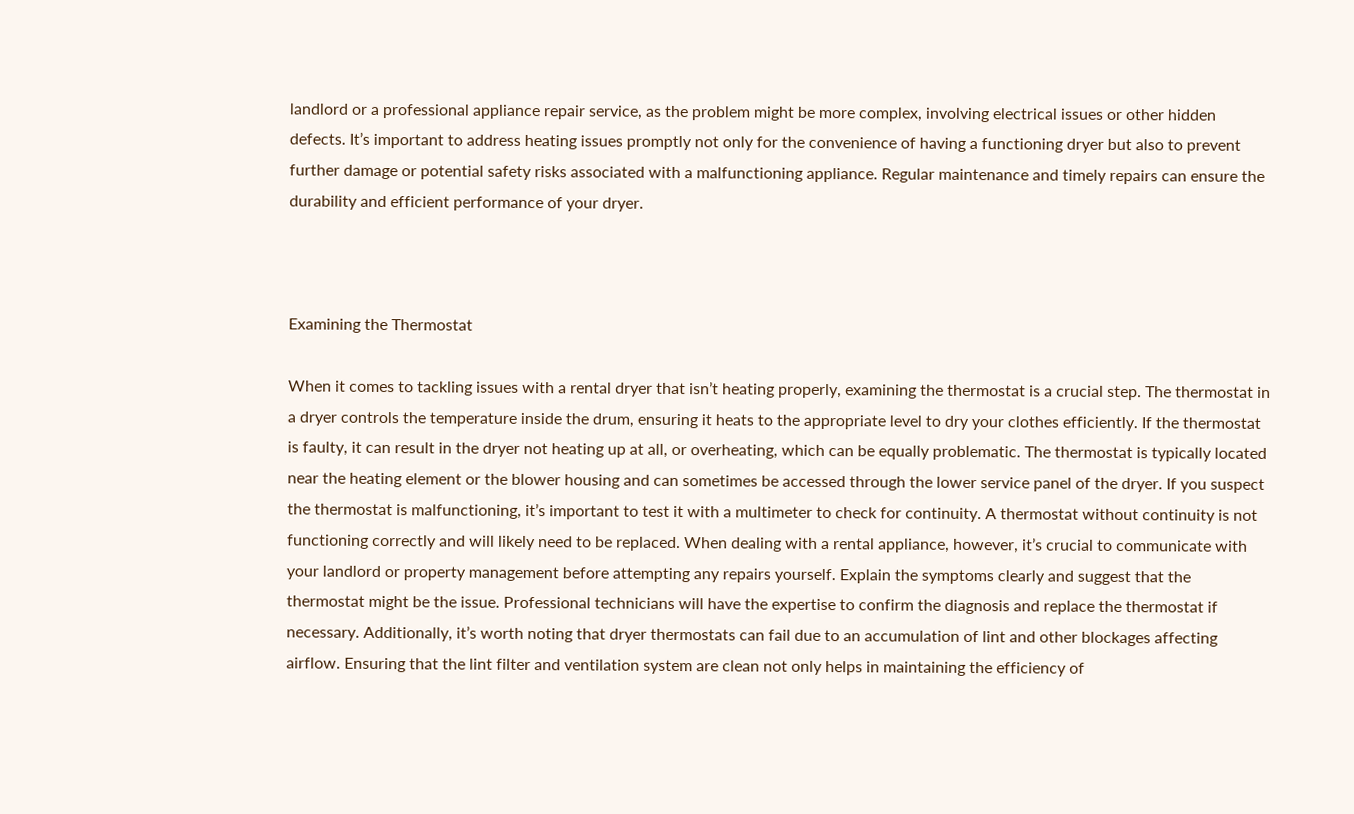landlord or a professional appliance repair service, as the problem might be more complex, involving electrical issues or other hidden defects. It’s important to address heating issues promptly not only for the convenience of having a functioning dryer but also to prevent further damage or potential safety risks associated with a malfunctioning appliance. Regular maintenance and timely repairs can ensure the durability and efficient performance of your dryer.



Examining the Thermostat

When it comes to tackling issues with a rental dryer that isn’t heating properly, examining the thermostat is a crucial step. The thermostat in a dryer controls the temperature inside the drum, ensuring it heats to the appropriate level to dry your clothes efficiently. If the thermostat is faulty, it can result in the dryer not heating up at all, or overheating, which can be equally problematic. The thermostat is typically located near the heating element or the blower housing and can sometimes be accessed through the lower service panel of the dryer. If you suspect the thermostat is malfunctioning, it’s important to test it with a multimeter to check for continuity. A thermostat without continuity is not functioning correctly and will likely need to be replaced. When dealing with a rental appliance, however, it’s crucial to communicate with your landlord or property management before attempting any repairs yourself. Explain the symptoms clearly and suggest that the thermostat might be the issue. Professional technicians will have the expertise to confirm the diagnosis and replace the thermostat if necessary. Additionally, it’s worth noting that dryer thermostats can fail due to an accumulation of lint and other blockages affecting airflow. Ensuring that the lint filter and ventilation system are clean not only helps in maintaining the efficiency of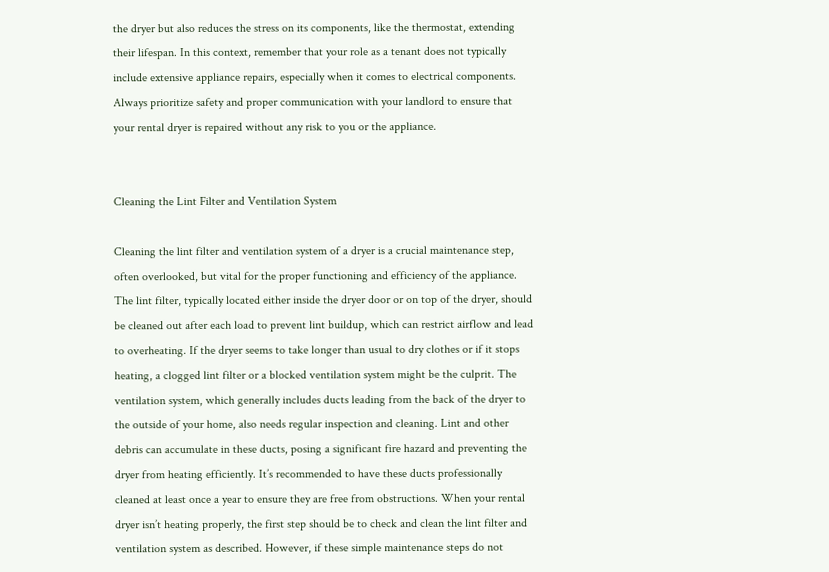the dryer but also reduces the stress on its components, like the thermostat, extending their lifespan. In this context, remember that your role as a tenant does not typically include extensive appliance repairs, especially when it comes to electrical components. Always prioritize safety and proper communication with your landlord to ensure that your rental dryer is repaired without any risk to you or the appliance.


Cleaning the Lint Filter and Ventilation System

Cleaning the lint filter and ventilation system of a dryer is a crucial maintenance step, often overlooked, but vital for the proper functioning and efficiency of the appliance. The lint filter, typically located either inside the dryer door or on top of the dryer, should be cleaned out after each load to prevent lint buildup, which can restrict airflow and lead to overheating. If the dryer seems to take longer than usual to dry clothes or if it stops heating, a clogged lint filter or a blocked ventilation system might be the culprit. The ventilation system, which generally includes ducts leading from the back of the dryer to the outside of your home, also needs regular inspection and cleaning. Lint and other debris can accumulate in these ducts, posing a significant fire hazard and preventing the dryer from heating efficiently. It’s recommended to have these ducts professionally cleaned at least once a year to ensure they are free from obstructions. When your rental dryer isn’t heating properly, the first step should be to check and clean the lint filter and ventilation system as described. However, if these simple maintenance steps do not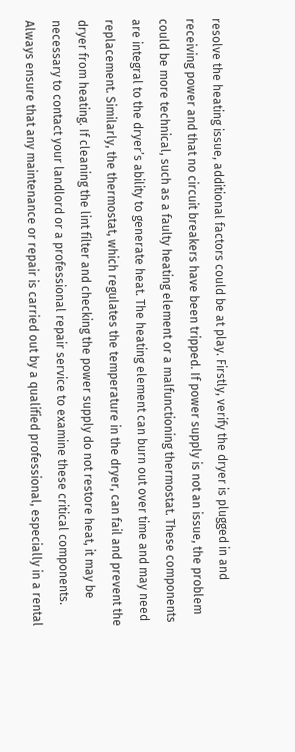resolve the heating issue, additional factors could be at play. Firstly, verify the dryer is plugged in and receiving power and that no circuit breakers have been tripped. If power supply is not an issue, the problem could be more technical, such as a faulty heating element or a malfunctioning thermostat. These components are integral to the dryer’s ability to generate heat. The heating element can burn out over time and may need replacement. Similarly, the thermostat, which regulates the temperature in the dryer, can fail and prevent the dryer from heating. If cleaning the lint filter and checking the power supply do not restore heat, it may be necessary to contact your landlord or a professional repair service to examine these critical components. Always ensure that any maintenance or repair is carried out by a qualified professional, especially in a rental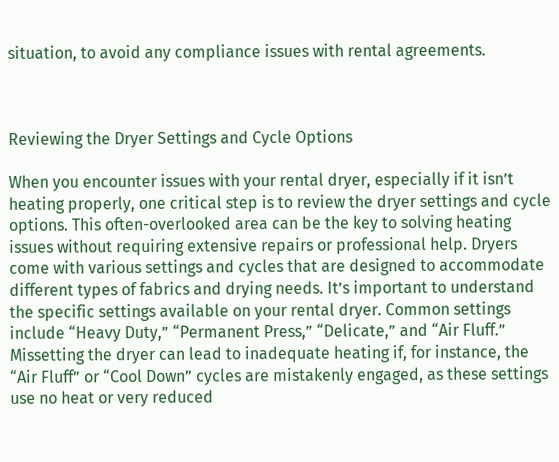situation, to avoid any compliance issues with rental agreements.



Reviewing the Dryer Settings and Cycle Options

When you encounter issues with your rental dryer, especially if it isn’t heating properly, one critical step is to review the dryer settings and cycle options. This often-overlooked area can be the key to solving heating issues without requiring extensive repairs or professional help. Dryers come with various settings and cycles that are designed to accommodate different types of fabrics and drying needs. It’s important to understand the specific settings available on your rental dryer. Common settings include “Heavy Duty,” “Permanent Press,” “Delicate,” and “Air Fluff.” Missetting the dryer can lead to inadequate heating if, for instance, the “Air Fluff” or “Cool Down” cycles are mistakenly engaged, as these settings use no heat or very reduced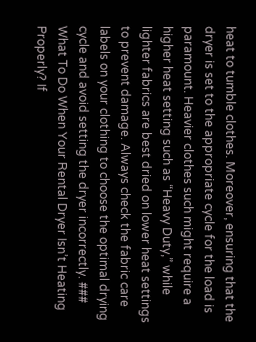heat to tumble clothes. Moreover, ensuring that the dryer is set to the appropriate cycle for the load is paramount. Heavier clothes such might require a higher heat setting such as “Heavy Duty,” while lighter fabrics are best dried on lower heat settings to prevent damage. Always check the fabric care labels on your clothing to choose the optimal drying cycle and avoid setting the dryer incorrectly. ### What To Do When Your Rental Dryer Isn’t Heating Properly? If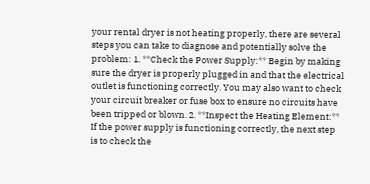your rental dryer is not heating properly, there are several steps you can take to diagnose and potentially solve the problem: 1. **Check the Power Supply:** Begin by making sure the dryer is properly plugged in and that the electrical outlet is functioning correctly. You may also want to check your circuit breaker or fuse box to ensure no circuits have been tripped or blown. 2. **Inspect the Heating Element:** If the power supply is functioning correctly, the next step is to check the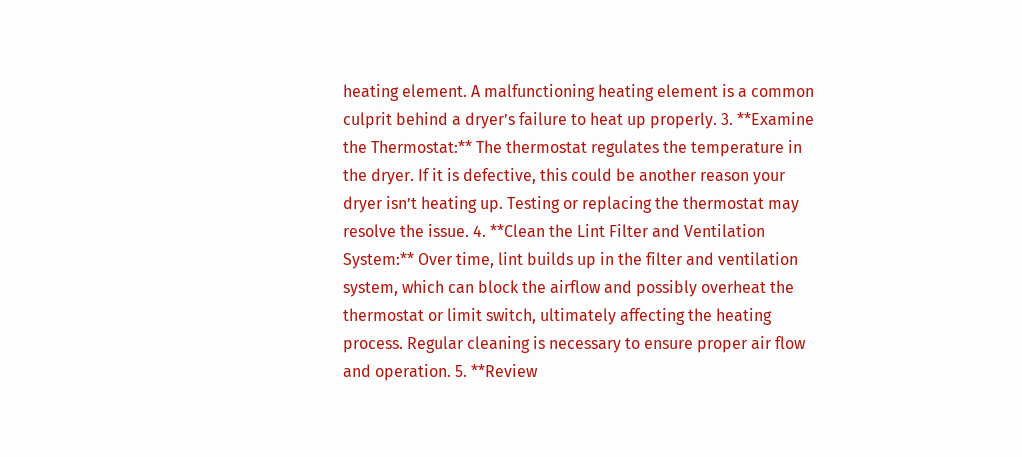heating element. A malfunctioning heating element is a common culprit behind a dryer’s failure to heat up properly. 3. **Examine the Thermostat:** The thermostat regulates the temperature in the dryer. If it is defective, this could be another reason your dryer isn’t heating up. Testing or replacing the thermostat may resolve the issue. 4. **Clean the Lint Filter and Ventilation System:** Over time, lint builds up in the filter and ventilation system, which can block the airflow and possibly overheat the thermostat or limit switch, ultimately affecting the heating process. Regular cleaning is necessary to ensure proper air flow and operation. 5. **Review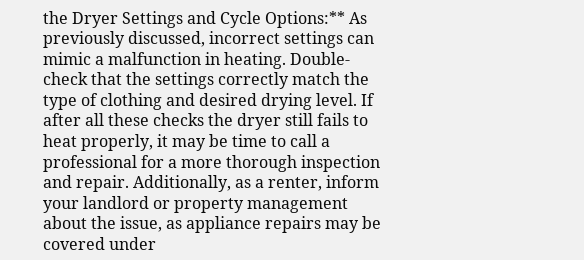the Dryer Settings and Cycle Options:** As previously discussed, incorrect settings can mimic a malfunction in heating. Double-check that the settings correctly match the type of clothing and desired drying level. If after all these checks the dryer still fails to heat properly, it may be time to call a professional for a more thorough inspection and repair. Additionally, as a renter, inform your landlord or property management about the issue, as appliance repairs may be covered under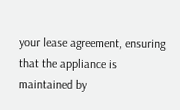your lease agreement, ensuring that the appliance is maintained by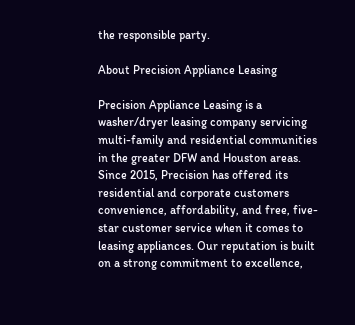the responsible party.

About Precision Appliance Leasing

Precision Appliance Leasing is a washer/dryer leasing company servicing multi-family and residential communities in the greater DFW and Houston areas. Since 2015, Precision has offered its residential and corporate customers convenience, affordability, and free, five-star customer service when it comes to leasing appliances. Our reputation is built on a strong commitment to excellence,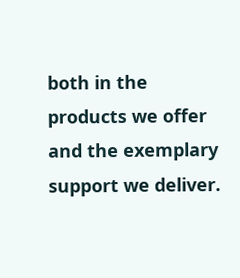both in the products we offer and the exemplary support we deliver.